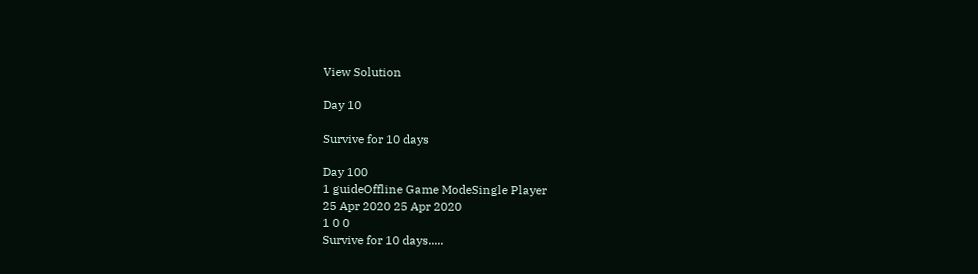View Solution

Day 10

Survive for 10 days

Day 100
1 guideOffline Game ModeSingle Player
25 Apr 2020 25 Apr 2020
1 0 0
Survive for 10 days.....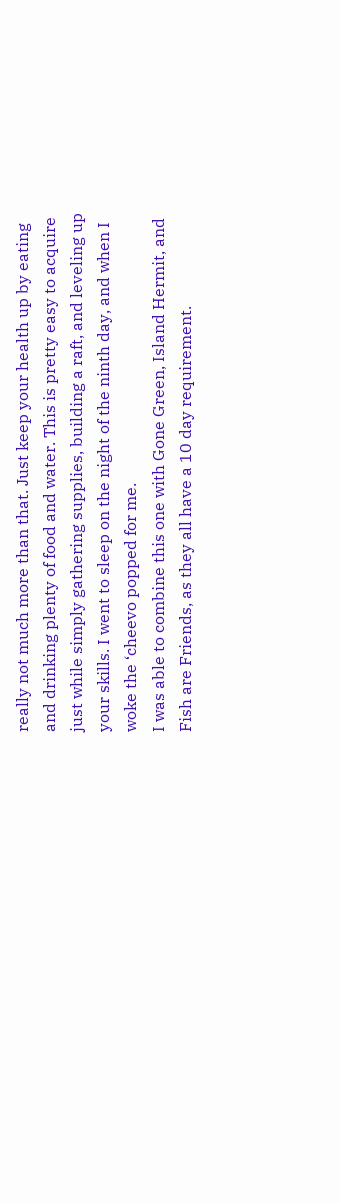really not much more than that. Just keep your health up by eating and drinking plenty of food and water. This is pretty easy to acquire just while simply gathering supplies, building a raft, and leveling up your skills. I went to sleep on the night of the ninth day, and when I woke the ‘cheevo popped for me.
I was able to combine this one with Gone Green, Island Hermit, and Fish are Friends, as they all have a 10 day requirement.